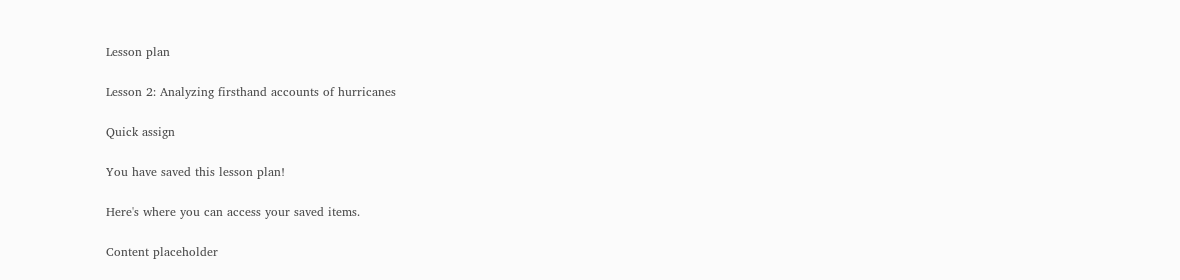Lesson plan

Lesson 2: Analyzing firsthand accounts of hurricanes

Quick assign

You have saved this lesson plan!

Here's where you can access your saved items.

Content placeholder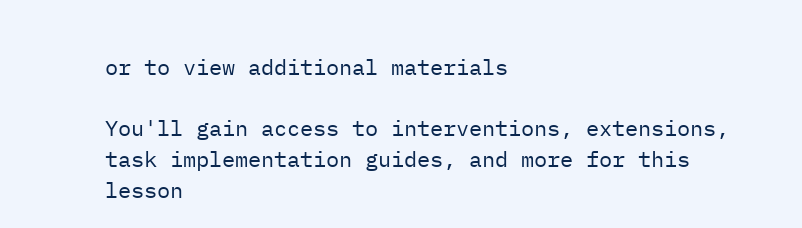or to view additional materials

You'll gain access to interventions, extensions, task implementation guides, and more for this lesson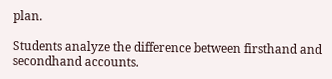plan.

Students analyze the difference between firsthand and secondhand accounts.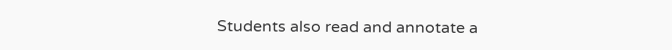Students also read and annotate a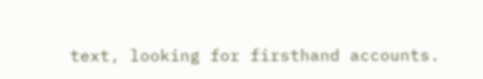text, looking for firsthand accounts.